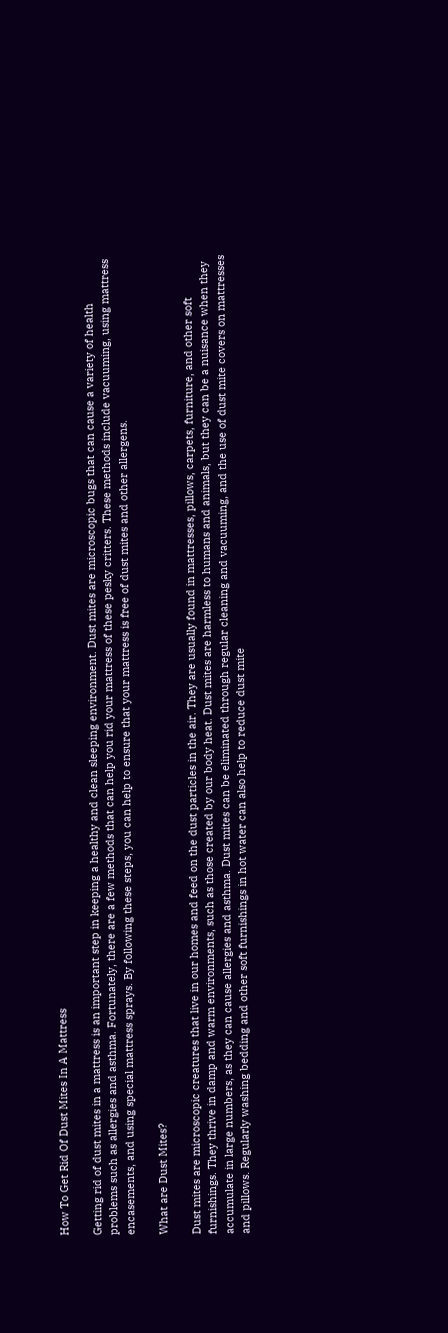How To Get Rid Of Dust Mites In A Mattress

Getting rid of dust mites in a mattress is an important step in keeping a healthy and clean sleeping environment. Dust mites are microscopic bugs that can cause a variety of health problems such as allergies and asthma. Fortunately, there are a few methods that can help you rid your mattress of these pesky critters. These methods include vacuuming, using mattress encasements, and using special mattress sprays. By following these steps, you can help to ensure that your mattress is free of dust mites and other allergens.

What are Dust Mites?

Dust mites are microscopic creatures that live in our homes and feed on the dust particles in the air. They are usually found in mattresses, pillows, carpets, furniture, and other soft furnishings. They thrive in damp and warm environments, such as those created by our body heat. Dust mites are harmless to humans and animals, but they can be a nuisance when they accumulate in large numbers, as they can cause allergies and asthma. Dust mites can be eliminated through regular cleaning and vacuuming, and the use of dust mite covers on mattresses and pillows. Regularly washing bedding and other soft furnishings in hot water can also help to reduce dust mite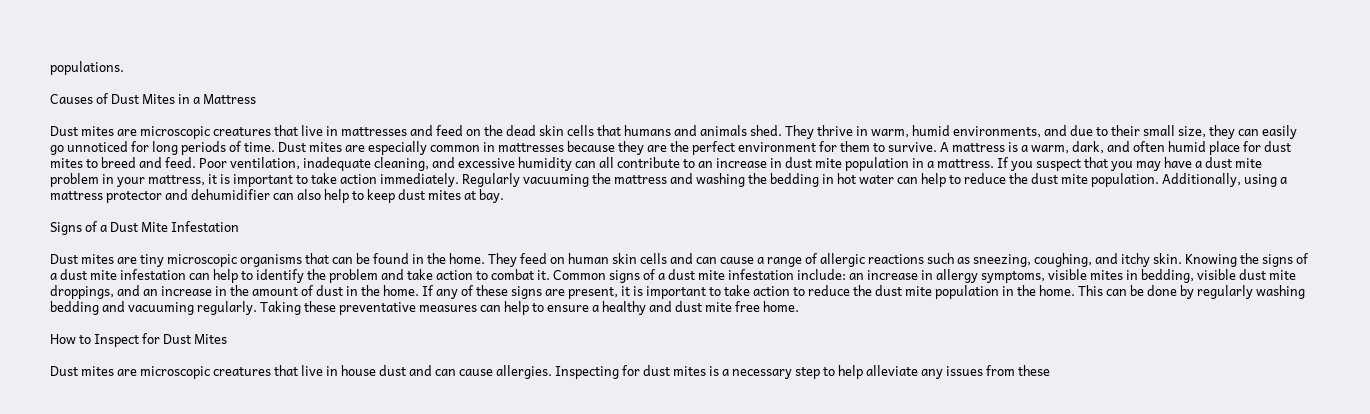populations.

Causes of Dust Mites in a Mattress

Dust mites are microscopic creatures that live in mattresses and feed on the dead skin cells that humans and animals shed. They thrive in warm, humid environments, and due to their small size, they can easily go unnoticed for long periods of time. Dust mites are especially common in mattresses because they are the perfect environment for them to survive. A mattress is a warm, dark, and often humid place for dust mites to breed and feed. Poor ventilation, inadequate cleaning, and excessive humidity can all contribute to an increase in dust mite population in a mattress. If you suspect that you may have a dust mite problem in your mattress, it is important to take action immediately. Regularly vacuuming the mattress and washing the bedding in hot water can help to reduce the dust mite population. Additionally, using a mattress protector and dehumidifier can also help to keep dust mites at bay.

Signs of a Dust Mite Infestation

Dust mites are tiny microscopic organisms that can be found in the home. They feed on human skin cells and can cause a range of allergic reactions such as sneezing, coughing, and itchy skin. Knowing the signs of a dust mite infestation can help to identify the problem and take action to combat it. Common signs of a dust mite infestation include: an increase in allergy symptoms, visible mites in bedding, visible dust mite droppings, and an increase in the amount of dust in the home. If any of these signs are present, it is important to take action to reduce the dust mite population in the home. This can be done by regularly washing bedding and vacuuming regularly. Taking these preventative measures can help to ensure a healthy and dust mite free home.

How to Inspect for Dust Mites

Dust mites are microscopic creatures that live in house dust and can cause allergies. Inspecting for dust mites is a necessary step to help alleviate any issues from these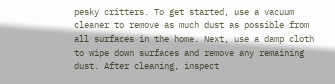pesky critters. To get started, use a vacuum cleaner to remove as much dust as possible from all surfaces in the home. Next, use a damp cloth to wipe down surfaces and remove any remaining dust. After cleaning, inspect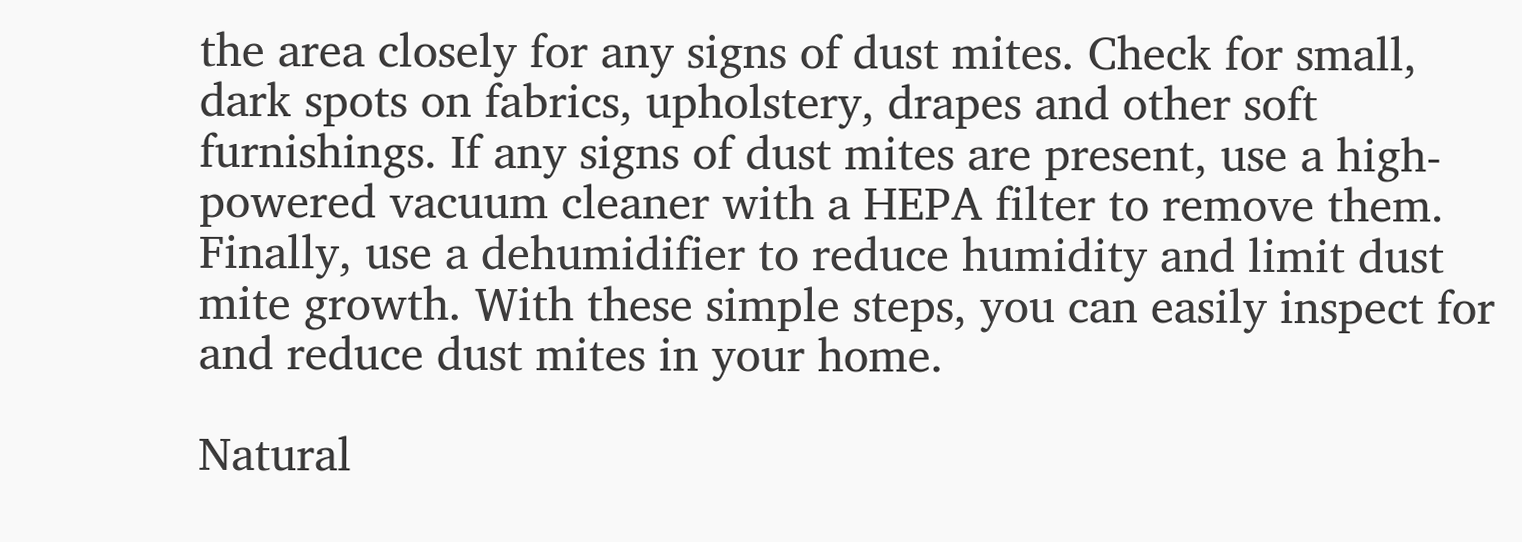the area closely for any signs of dust mites. Check for small, dark spots on fabrics, upholstery, drapes and other soft furnishings. If any signs of dust mites are present, use a high-powered vacuum cleaner with a HEPA filter to remove them. Finally, use a dehumidifier to reduce humidity and limit dust mite growth. With these simple steps, you can easily inspect for and reduce dust mites in your home.

Natural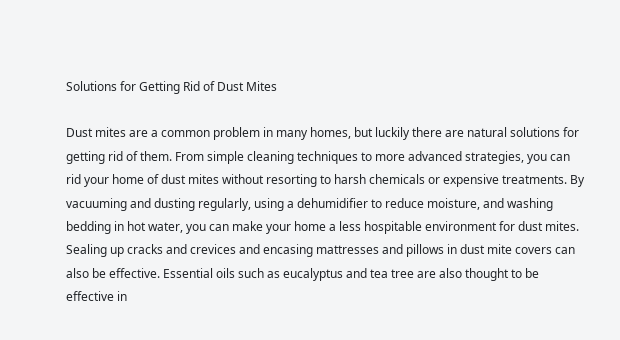Solutions for Getting Rid of Dust Mites

Dust mites are a common problem in many homes, but luckily there are natural solutions for getting rid of them. From simple cleaning techniques to more advanced strategies, you can rid your home of dust mites without resorting to harsh chemicals or expensive treatments. By vacuuming and dusting regularly, using a dehumidifier to reduce moisture, and washing bedding in hot water, you can make your home a less hospitable environment for dust mites. Sealing up cracks and crevices and encasing mattresses and pillows in dust mite covers can also be effective. Essential oils such as eucalyptus and tea tree are also thought to be effective in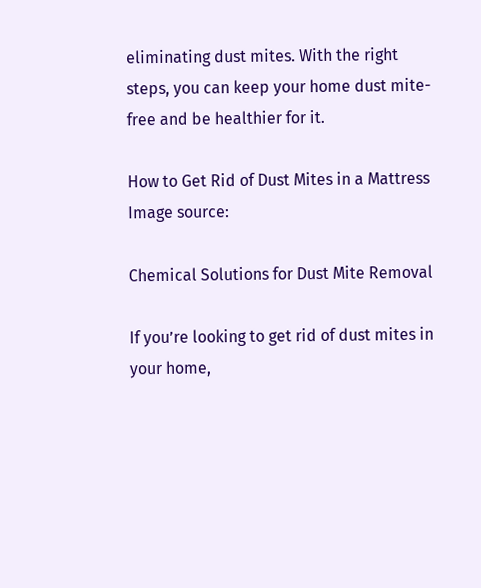eliminating dust mites. With the right steps, you can keep your home dust mite-free and be healthier for it.

How to Get Rid of Dust Mites in a Mattress
Image source:

Chemical Solutions for Dust Mite Removal

If you’re looking to get rid of dust mites in your home,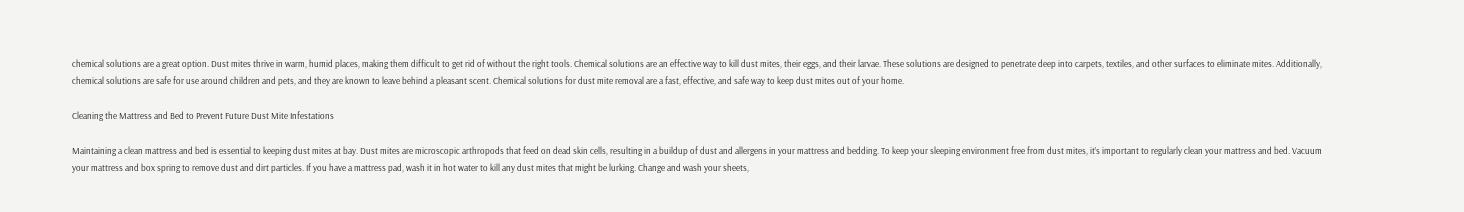chemical solutions are a great option. Dust mites thrive in warm, humid places, making them difficult to get rid of without the right tools. Chemical solutions are an effective way to kill dust mites, their eggs, and their larvae. These solutions are designed to penetrate deep into carpets, textiles, and other surfaces to eliminate mites. Additionally, chemical solutions are safe for use around children and pets, and they are known to leave behind a pleasant scent. Chemical solutions for dust mite removal are a fast, effective, and safe way to keep dust mites out of your home.

Cleaning the Mattress and Bed to Prevent Future Dust Mite Infestations

Maintaining a clean mattress and bed is essential to keeping dust mites at bay. Dust mites are microscopic arthropods that feed on dead skin cells, resulting in a buildup of dust and allergens in your mattress and bedding. To keep your sleeping environment free from dust mites, it’s important to regularly clean your mattress and bed. Vacuum your mattress and box spring to remove dust and dirt particles. If you have a mattress pad, wash it in hot water to kill any dust mites that might be lurking. Change and wash your sheets,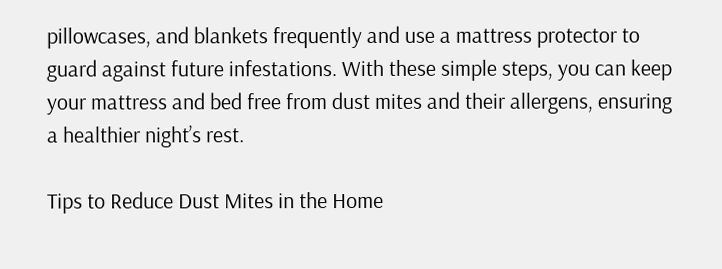pillowcases, and blankets frequently and use a mattress protector to guard against future infestations. With these simple steps, you can keep your mattress and bed free from dust mites and their allergens, ensuring a healthier night’s rest.

Tips to Reduce Dust Mites in the Home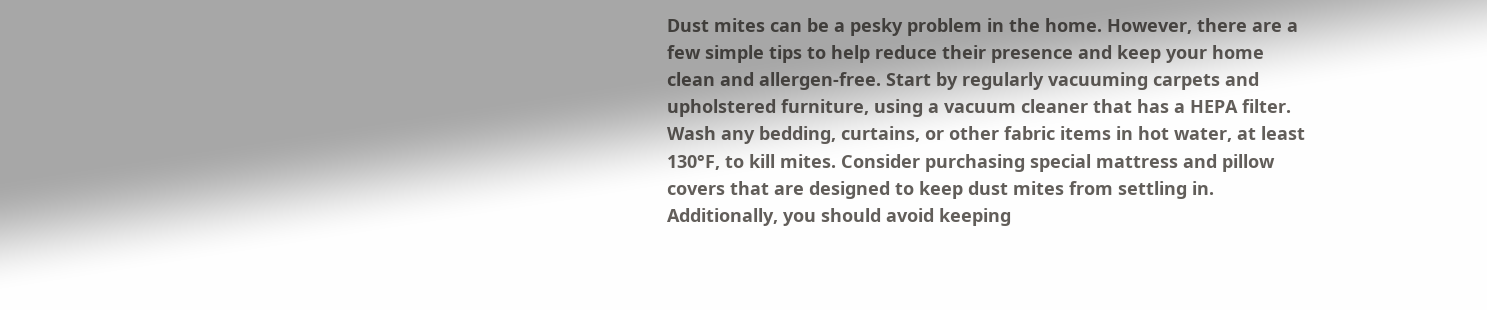Dust mites can be a pesky problem in the home. However, there are a few simple tips to help reduce their presence and keep your home clean and allergen-free. Start by regularly vacuuming carpets and upholstered furniture, using a vacuum cleaner that has a HEPA filter. Wash any bedding, curtains, or other fabric items in hot water, at least 130°F, to kill mites. Consider purchasing special mattress and pillow covers that are designed to keep dust mites from settling in. Additionally, you should avoid keeping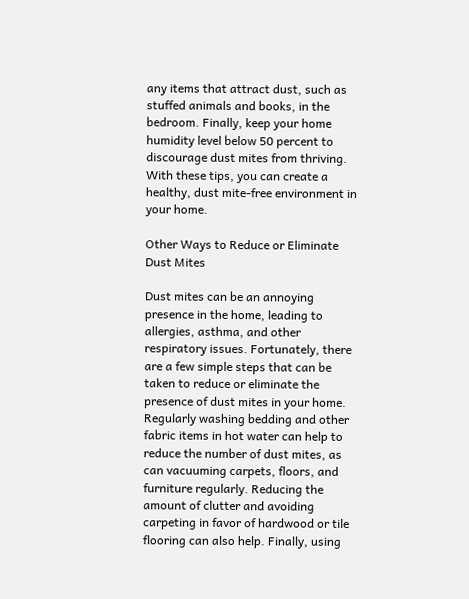any items that attract dust, such as stuffed animals and books, in the bedroom. Finally, keep your home humidity level below 50 percent to discourage dust mites from thriving. With these tips, you can create a healthy, dust mite-free environment in your home.

Other Ways to Reduce or Eliminate Dust Mites

Dust mites can be an annoying presence in the home, leading to allergies, asthma, and other respiratory issues. Fortunately, there are a few simple steps that can be taken to reduce or eliminate the presence of dust mites in your home. Regularly washing bedding and other fabric items in hot water can help to reduce the number of dust mites, as can vacuuming carpets, floors, and furniture regularly. Reducing the amount of clutter and avoiding carpeting in favor of hardwood or tile flooring can also help. Finally, using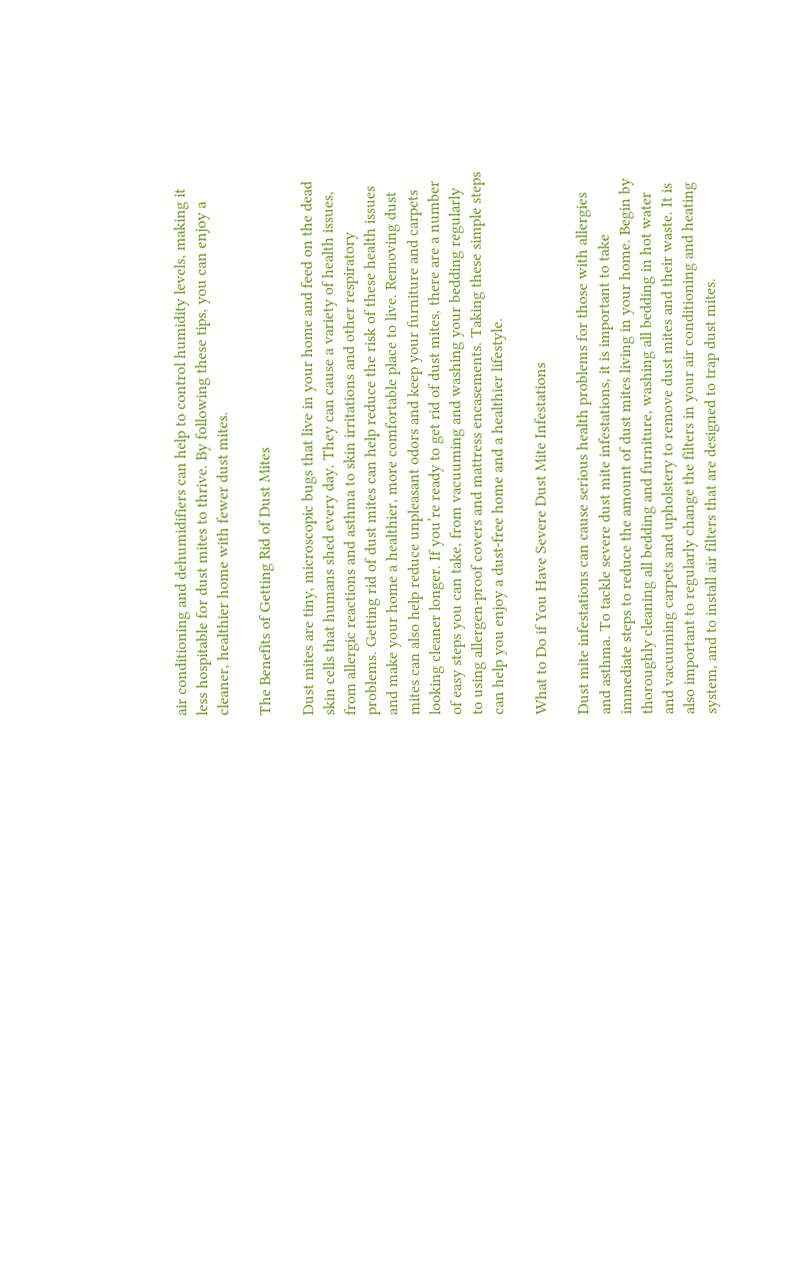air conditioning and dehumidifiers can help to control humidity levels, making it less hospitable for dust mites to thrive. By following these tips, you can enjoy a cleaner, healthier home with fewer dust mites.

The Benefits of Getting Rid of Dust Mites

Dust mites are tiny, microscopic bugs that live in your home and feed on the dead skin cells that humans shed every day. They can cause a variety of health issues, from allergic reactions and asthma to skin irritations and other respiratory problems. Getting rid of dust mites can help reduce the risk of these health issues and make your home a healthier, more comfortable place to live. Removing dust mites can also help reduce unpleasant odors and keep your furniture and carpets looking cleaner longer. If you’re ready to get rid of dust mites, there are a number of easy steps you can take, from vacuuming and washing your bedding regularly to using allergen-proof covers and mattress encasements. Taking these simple steps can help you enjoy a dust-free home and a healthier lifestyle.

What to Do if You Have Severe Dust Mite Infestations

Dust mite infestations can cause serious health problems for those with allergies and asthma. To tackle severe dust mite infestations, it is important to take immediate steps to reduce the amount of dust mites living in your home. Begin by thoroughly cleaning all bedding and furniture, washing all bedding in hot water and vacuuming carpets and upholstery to remove dust mites and their waste. It is also important to regularly change the filters in your air conditioning and heating system, and to install air filters that are designed to trap dust mites.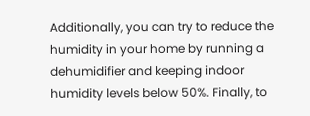Additionally, you can try to reduce the humidity in your home by running a dehumidifier and keeping indoor humidity levels below 50%. Finally, to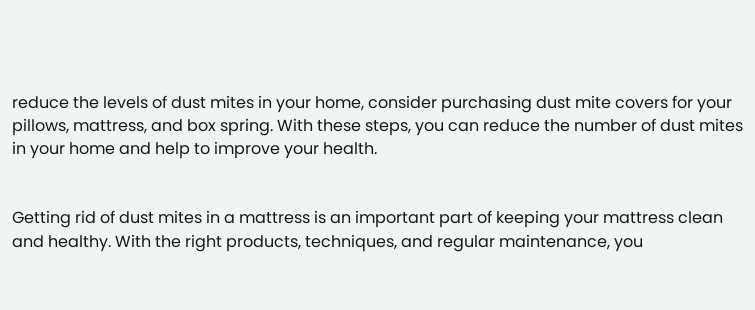reduce the levels of dust mites in your home, consider purchasing dust mite covers for your pillows, mattress, and box spring. With these steps, you can reduce the number of dust mites in your home and help to improve your health.


Getting rid of dust mites in a mattress is an important part of keeping your mattress clean and healthy. With the right products, techniques, and regular maintenance, you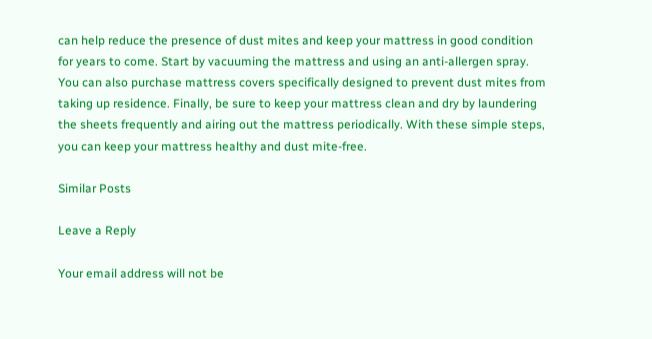can help reduce the presence of dust mites and keep your mattress in good condition for years to come. Start by vacuuming the mattress and using an anti-allergen spray. You can also purchase mattress covers specifically designed to prevent dust mites from taking up residence. Finally, be sure to keep your mattress clean and dry by laundering the sheets frequently and airing out the mattress periodically. With these simple steps, you can keep your mattress healthy and dust mite-free.

Similar Posts

Leave a Reply

Your email address will not be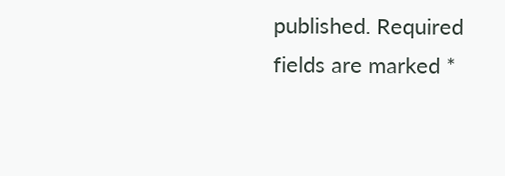published. Required fields are marked *